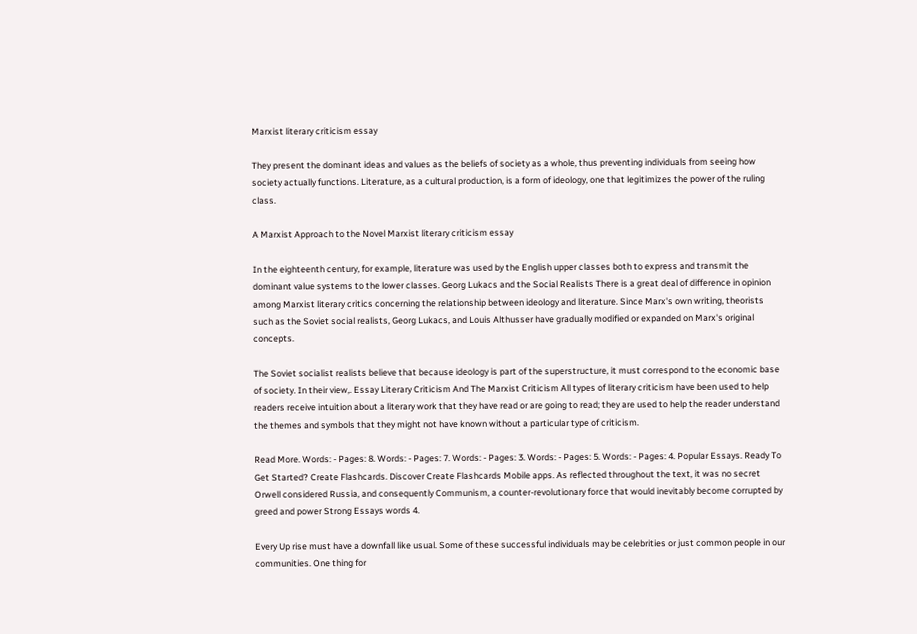Marxist literary criticism essay

They present the dominant ideas and values as the beliefs of society as a whole, thus preventing individuals from seeing how society actually functions. Literature, as a cultural production, is a form of ideology, one that legitimizes the power of the ruling class.

A Marxist Approach to the Novel Marxist literary criticism essay

In the eighteenth century, for example, literature was used by the English upper classes both to express and transmit the dominant value systems to the lower classes. Georg Lukacs and the Social Realists There is a great deal of difference in opinion among Marxist literary critics concerning the relationship between ideology and literature. Since Marx's own writing, theorists such as the Soviet social realists, Georg Lukacs, and Louis Althusser have gradually modified or expanded on Marx's original concepts.

The Soviet socialist realists believe that because ideology is part of the superstructure, it must correspond to the economic base of society. In their view,. Essay Literary Criticism And The Marxist Criticism All types of literary criticism have been used to help readers receive intuition about a literary work that they have read or are going to read; they are used to help the reader understand the themes and symbols that they might not have known without a particular type of criticism.

Read More. Words: - Pages: 8. Words: - Pages: 7. Words: - Pages: 3. Words: - Pages: 5. Words: - Pages: 4. Popular Essays. Ready To Get Started? Create Flashcards. Discover Create Flashcards Mobile apps. As reflected throughout the text, it was no secret Orwell considered Russia, and consequently Communism, a counter-revolutionary force that would inevitably become corrupted by greed and power Strong Essays words 4.

Every Up rise must have a downfall like usual. Some of these successful individuals may be celebrities or just common people in our communities. One thing for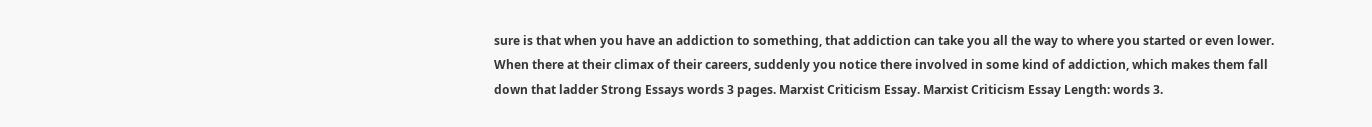sure is that when you have an addiction to something, that addiction can take you all the way to where you started or even lower. When there at their climax of their careers, suddenly you notice there involved in some kind of addiction, which makes them fall down that ladder Strong Essays words 3 pages. Marxist Criticism Essay. Marxist Criticism Essay Length: words 3.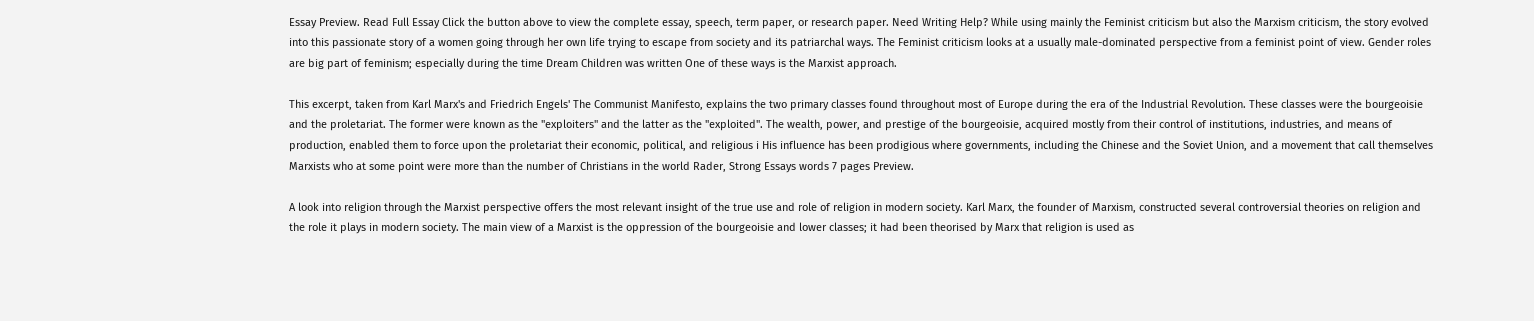Essay Preview. Read Full Essay Click the button above to view the complete essay, speech, term paper, or research paper. Need Writing Help? While using mainly the Feminist criticism but also the Marxism criticism, the story evolved into this passionate story of a women going through her own life trying to escape from society and its patriarchal ways. The Feminist criticism looks at a usually male-dominated perspective from a feminist point of view. Gender roles are big part of feminism; especially during the time Dream Children was written One of these ways is the Marxist approach.

This excerpt, taken from Karl Marx's and Friedrich Engels' The Communist Manifesto, explains the two primary classes found throughout most of Europe during the era of the Industrial Revolution. These classes were the bourgeoisie and the proletariat. The former were known as the "exploiters" and the latter as the "exploited". The wealth, power, and prestige of the bourgeoisie, acquired mostly from their control of institutions, industries, and means of production, enabled them to force upon the proletariat their economic, political, and religious i His influence has been prodigious where governments, including the Chinese and the Soviet Union, and a movement that call themselves Marxists who at some point were more than the number of Christians in the world Rader, Strong Essays words 7 pages Preview.

A look into religion through the Marxist perspective offers the most relevant insight of the true use and role of religion in modern society. Karl Marx, the founder of Marxism, constructed several controversial theories on religion and the role it plays in modern society. The main view of a Marxist is the oppression of the bourgeoisie and lower classes; it had been theorised by Marx that religion is used as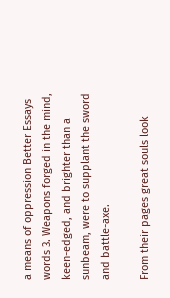a means of oppression Better Essays words 3. Weapons forged in the mind, keen-edged, and brighter than a sunbeam, were to supplant the sword and battle-axe.

From their pages great souls look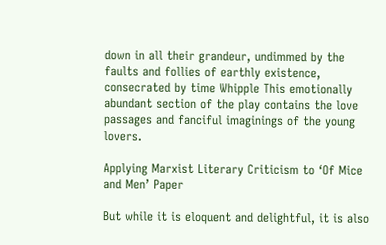down in all their grandeur, undimmed by the faults and follies of earthly existence, consecrated by time Whipple This emotionally abundant section of the play contains the love passages and fanciful imaginings of the young lovers.

Applying Marxist Literary Criticism to ‘Of Mice and Men’ Paper

But while it is eloquent and delightful, it is also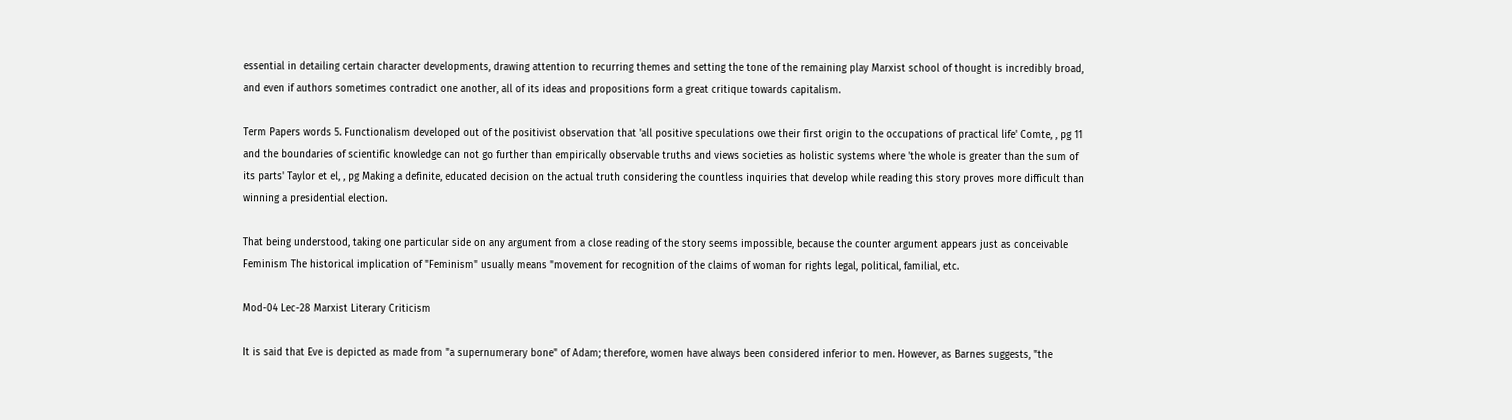essential in detailing certain character developments, drawing attention to recurring themes and setting the tone of the remaining play Marxist school of thought is incredibly broad, and even if authors sometimes contradict one another, all of its ideas and propositions form a great critique towards capitalism.

Term Papers words 5. Functionalism developed out of the positivist observation that 'all positive speculations owe their first origin to the occupations of practical life' Comte, , pg 11 and the boundaries of scientific knowledge can not go further than empirically observable truths and views societies as holistic systems where 'the whole is greater than the sum of its parts' Taylor et el, , pg Making a definite, educated decision on the actual truth considering the countless inquiries that develop while reading this story proves more difficult than winning a presidential election.

That being understood, taking one particular side on any argument from a close reading of the story seems impossible, because the counter argument appears just as conceivable Feminism The historical implication of "Feminism" usually means "movement for recognition of the claims of woman for rights legal, political, familial, etc.

Mod-04 Lec-28 Marxist Literary Criticism

It is said that Eve is depicted as made from "a supernumerary bone" of Adam; therefore, women have always been considered inferior to men. However, as Barnes suggests, "the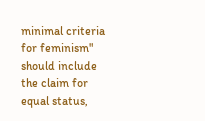minimal criteria for feminism" should include the claim for equal status,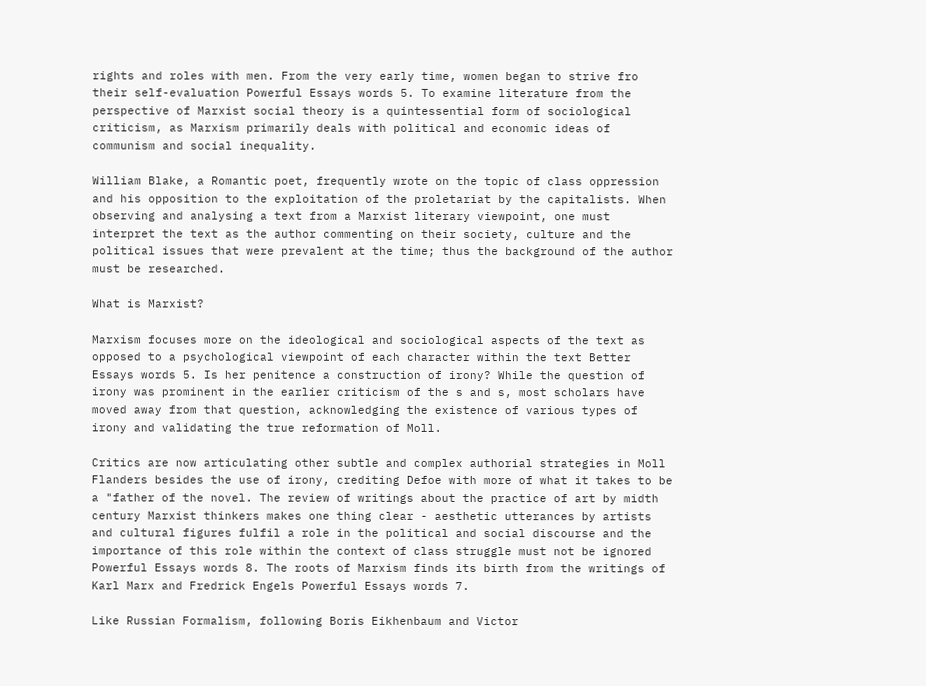rights and roles with men. From the very early time, women began to strive fro their self-evaluation Powerful Essays words 5. To examine literature from the perspective of Marxist social theory is a quintessential form of sociological criticism, as Marxism primarily deals with political and economic ideas of communism and social inequality.

William Blake, a Romantic poet, frequently wrote on the topic of class oppression and his opposition to the exploitation of the proletariat by the capitalists. When observing and analysing a text from a Marxist literary viewpoint, one must interpret the text as the author commenting on their society, culture and the political issues that were prevalent at the time; thus the background of the author must be researched.

What is Marxist?

Marxism focuses more on the ideological and sociological aspects of the text as opposed to a psychological viewpoint of each character within the text Better Essays words 5. Is her penitence a construction of irony? While the question of irony was prominent in the earlier criticism of the s and s, most scholars have moved away from that question, acknowledging the existence of various types of irony and validating the true reformation of Moll.

Critics are now articulating other subtle and complex authorial strategies in Moll Flanders besides the use of irony, crediting Defoe with more of what it takes to be a "father of the novel. The review of writings about the practice of art by midth century Marxist thinkers makes one thing clear - aesthetic utterances by artists and cultural figures fulfil a role in the political and social discourse and the importance of this role within the context of class struggle must not be ignored Powerful Essays words 8. The roots of Marxism finds its birth from the writings of Karl Marx and Fredrick Engels Powerful Essays words 7.

Like Russian Formalism, following Boris Eikhenbaum and Victor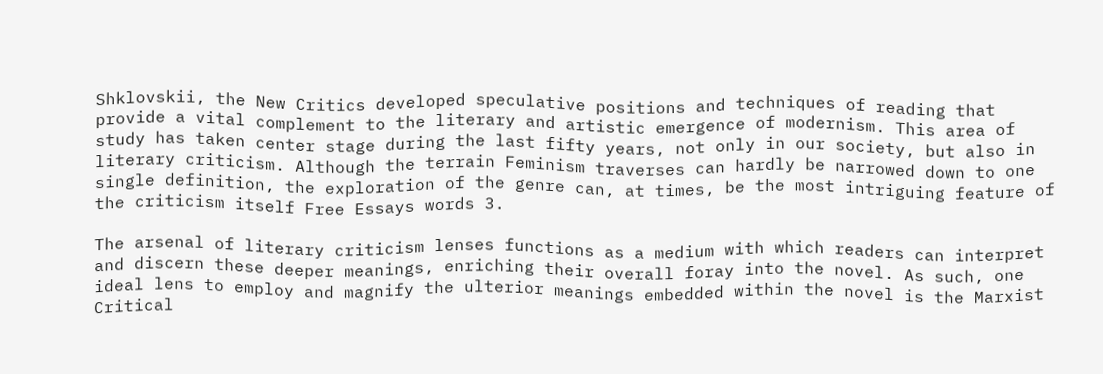Shklovskii, the New Critics developed speculative positions and techniques of reading that provide a vital complement to the literary and artistic emergence of modernism. This area of study has taken center stage during the last fifty years, not only in our society, but also in literary criticism. Although the terrain Feminism traverses can hardly be narrowed down to one single definition, the exploration of the genre can, at times, be the most intriguing feature of the criticism itself Free Essays words 3.

The arsenal of literary criticism lenses functions as a medium with which readers can interpret and discern these deeper meanings, enriching their overall foray into the novel. As such, one ideal lens to employ and magnify the ulterior meanings embedded within the novel is the Marxist Critical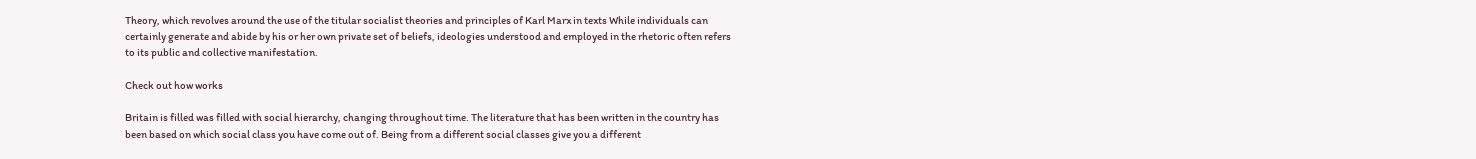Theory, which revolves around the use of the titular socialist theories and principles of Karl Marx in texts While individuals can certainly generate and abide by his or her own private set of beliefs, ideologies understood and employed in the rhetoric often refers to its public and collective manifestation.

Check out how works

Britain is filled was filled with social hierarchy, changing throughout time. The literature that has been written in the country has been based on which social class you have come out of. Being from a different social classes give you a different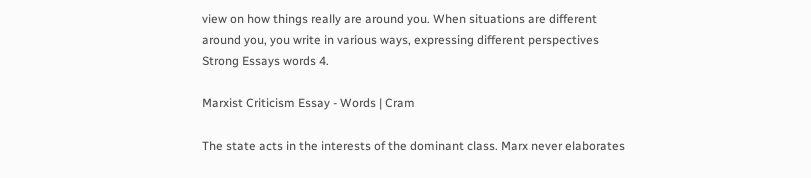view on how things really are around you. When situations are different around you, you write in various ways, expressing different perspectives Strong Essays words 4.

Marxist Criticism Essay - Words | Cram

The state acts in the interests of the dominant class. Marx never elaborates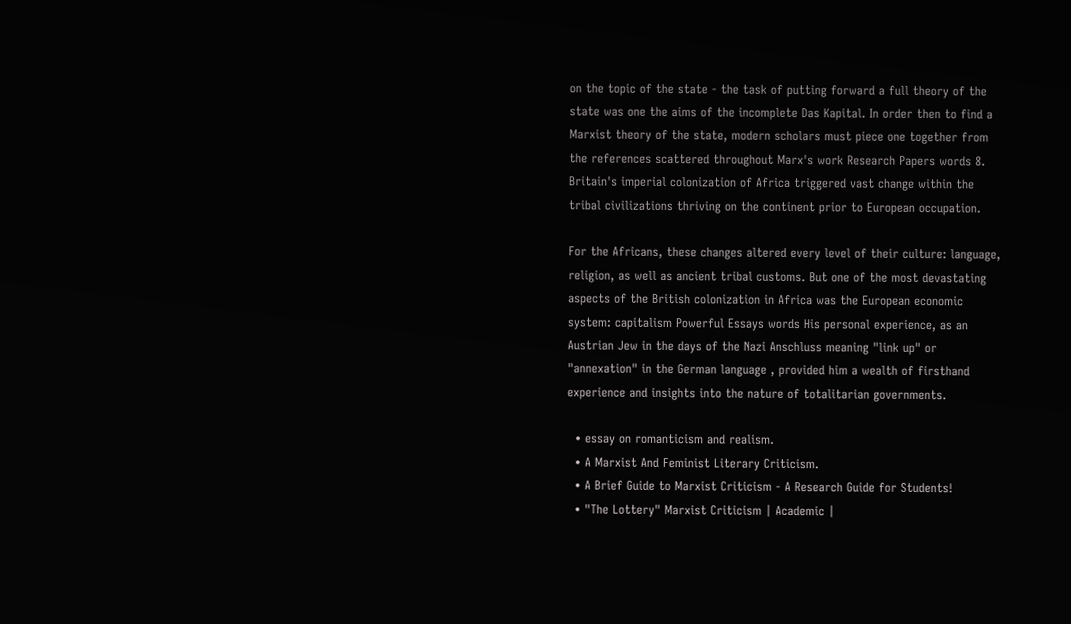on the topic of the state - the task of putting forward a full theory of the state was one the aims of the incomplete Das Kapital. In order then to find a Marxist theory of the state, modern scholars must piece one together from the references scattered throughout Marx's work Research Papers words 8. Britain's imperial colonization of Africa triggered vast change within the tribal civilizations thriving on the continent prior to European occupation.

For the Africans, these changes altered every level of their culture: language, religion, as well as ancient tribal customs. But one of the most devastating aspects of the British colonization in Africa was the European economic system: capitalism Powerful Essays words His personal experience, as an Austrian Jew in the days of the Nazi Anschluss meaning "link up" or "annexation" in the German language , provided him a wealth of firsthand experience and insights into the nature of totalitarian governments.

  • essay on romanticism and realism.
  • A Marxist And Feminist Literary Criticism.
  • A Brief Guide to Marxist Criticism - A Research Guide for Students!
  • "The Lottery" Marxist Criticism | Academic |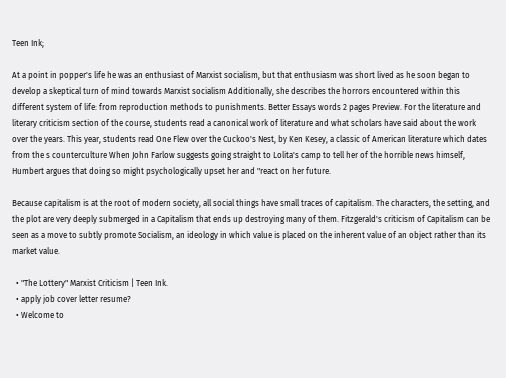Teen Ink;

At a point in popper's life he was an enthusiast of Marxist socialism, but that enthusiasm was short lived as he soon began to develop a skeptical turn of mind towards Marxist socialism Additionally, she describes the horrors encountered within this different system of life: from reproduction methods to punishments. Better Essays words 2 pages Preview. For the literature and literary criticism section of the course, students read a canonical work of literature and what scholars have said about the work over the years. This year, students read One Flew over the Cuckoo's Nest, by Ken Kesey, a classic of American literature which dates from the s counterculture When John Farlow suggests going straight to Lolita's camp to tell her of the horrible news himself, Humbert argues that doing so might psychologically upset her and "react on her future.

Because capitalism is at the root of modern society, all social things have small traces of capitalism. The characters, the setting, and the plot are very deeply submerged in a Capitalism that ends up destroying many of them. Fitzgerald's criticism of Capitalism can be seen as a move to subtly promote Socialism, an ideology in which value is placed on the inherent value of an object rather than its market value.

  • "The Lottery" Marxist Criticism | Teen Ink.
  • apply job cover letter resume?
  • Welcome to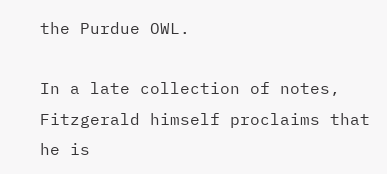the Purdue OWL.

In a late collection of notes, Fitzgerald himself proclaims that he is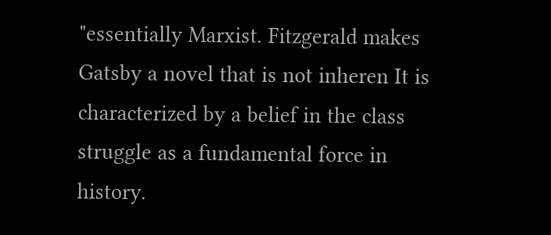"essentially Marxist. Fitzgerald makes Gatsby a novel that is not inheren It is characterized by a belief in the class struggle as a fundamental force in history.